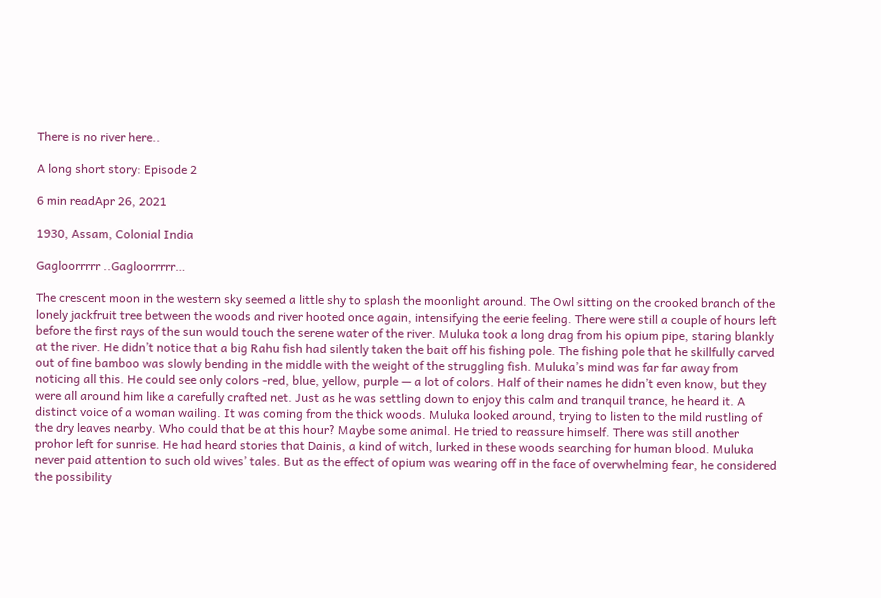There is no river here..

A long short story: Episode 2

6 min readApr 26, 2021

1930, Assam, Colonial India

Gagloorrrrr ..Gagloorrrrr…

The crescent moon in the western sky seemed a little shy to splash the moonlight around. The Owl sitting on the crooked branch of the lonely jackfruit tree between the woods and river hooted once again, intensifying the eerie feeling. There were still a couple of hours left before the first rays of the sun would touch the serene water of the river. Muluka took a long drag from his opium pipe, staring blankly at the river. He didn’t notice that a big Rahu fish had silently taken the bait off his fishing pole. The fishing pole that he skillfully carved out of fine bamboo was slowly bending in the middle with the weight of the struggling fish. Muluka’s mind was far far away from noticing all this. He could see only colors -red, blue, yellow, purple — a lot of colors. Half of their names he didn’t even know, but they were all around him like a carefully crafted net. Just as he was settling down to enjoy this calm and tranquil trance, he heard it. A distinct voice of a woman wailing. It was coming from the thick woods. Muluka looked around, trying to listen to the mild rustling of the dry leaves nearby. Who could that be at this hour? Maybe some animal. He tried to reassure himself. There was still another prohor left for sunrise. He had heard stories that Dainis, a kind of witch, lurked in these woods searching for human blood. Muluka never paid attention to such old wives’ tales. But as the effect of opium was wearing off in the face of overwhelming fear, he considered the possibility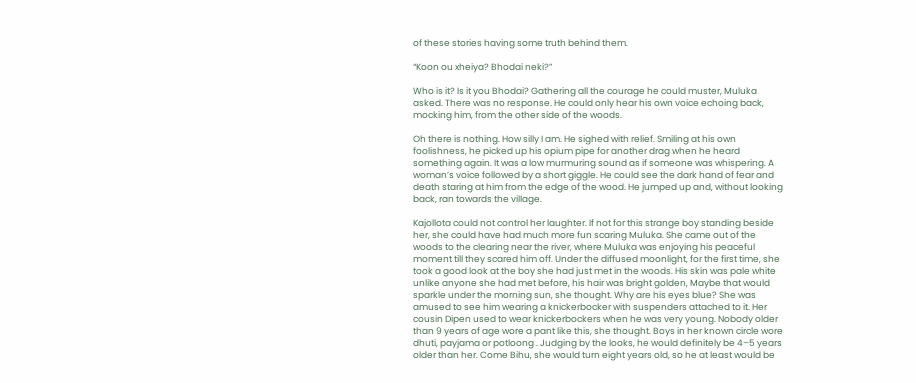of these stories having some truth behind them.

“Koon ou xheiya? Bhodai neki?”

Who is it? Is it you Bhodai? Gathering all the courage he could muster, Muluka asked. There was no response. He could only hear his own voice echoing back, mocking him, from the other side of the woods.

Oh there is nothing. How silly I am. He sighed with relief. Smiling at his own foolishness, he picked up his opium pipe for another drag when he heard something again. It was a low murmuring sound as if someone was whispering. A woman’s voice followed by a short giggle. He could see the dark hand of fear and death staring at him from the edge of the wood. He jumped up and, without looking back, ran towards the village.

Kajollota could not control her laughter. If not for this strange boy standing beside her, she could have had much more fun scaring Muluka. She came out of the woods to the clearing near the river, where Muluka was enjoying his peaceful moment till they scared him off. Under the diffused moonlight, for the first time, she took a good look at the boy she had just met in the woods. His skin was pale white unlike anyone she had met before, his hair was bright golden, Maybe that would sparkle under the morning sun, she thought. Why are his eyes blue? She was amused to see him wearing a knickerbocker with suspenders attached to it. Her cousin Dipen used to wear knickerbockers when he was very young. Nobody older than 9 years of age wore a pant like this, she thought. Boys in her known circle wore dhuti, payjama or potloong . Judging by the looks, he would definitely be 4–5 years older than her. Come Bihu, she would turn eight years old, so he at least would be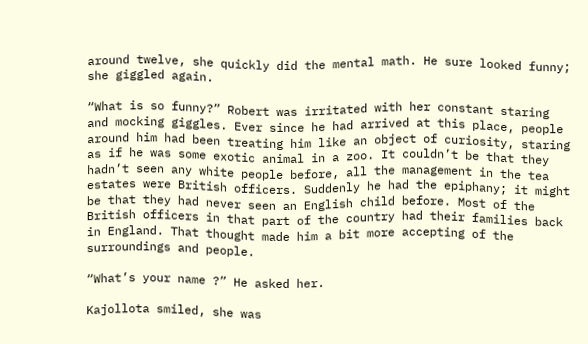around twelve, she quickly did the mental math. He sure looked funny; she giggled again.

“What is so funny?” Robert was irritated with her constant staring and mocking giggles. Ever since he had arrived at this place, people around him had been treating him like an object of curiosity, staring as if he was some exotic animal in a zoo. It couldn’t be that they hadn’t seen any white people before, all the management in the tea estates were British officers. Suddenly he had the epiphany; it might be that they had never seen an English child before. Most of the British officers in that part of the country had their families back in England. That thought made him a bit more accepting of the surroundings and people.

“What’s your name ?” He asked her.

Kajollota smiled, she was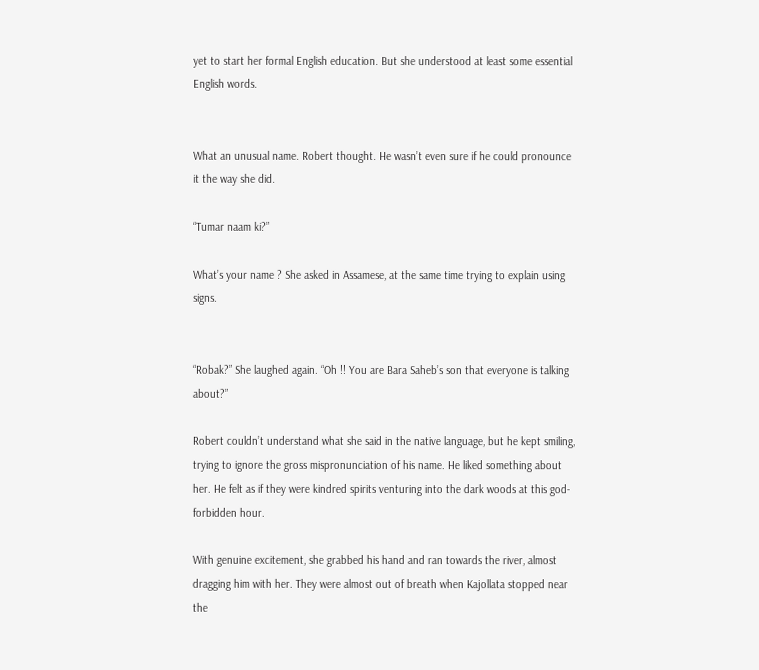yet to start her formal English education. But she understood at least some essential English words.


What an unusual name. Robert thought. He wasn’t even sure if he could pronounce it the way she did.

“Tumar naam ki?”

What’s your name ? She asked in Assamese, at the same time trying to explain using signs.


“Robak?” She laughed again. “Oh !! You are Bara Saheb’s son that everyone is talking about?”

Robert couldn’t understand what she said in the native language, but he kept smiling, trying to ignore the gross mispronunciation of his name. He liked something about her. He felt as if they were kindred spirits venturing into the dark woods at this god-forbidden hour.

With genuine excitement, she grabbed his hand and ran towards the river, almost dragging him with her. They were almost out of breath when Kajollata stopped near the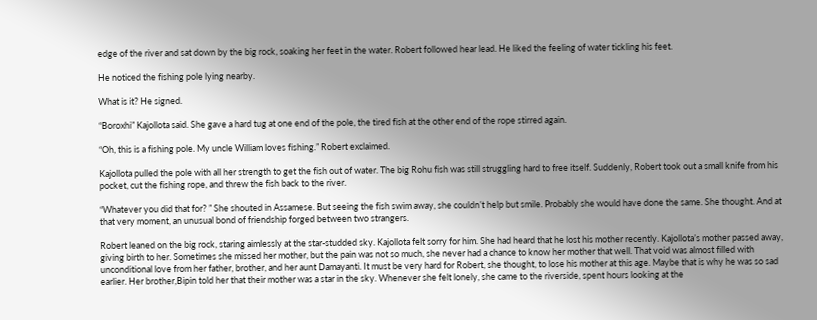edge of the river and sat down by the big rock, soaking her feet in the water. Robert followed hear lead. He liked the feeling of water tickling his feet.

He noticed the fishing pole lying nearby.

What is it? He signed.

“Boroxhi” Kajollota said. She gave a hard tug at one end of the pole, the tired fish at the other end of the rope stirred again.

“Oh, this is a fishing pole. My uncle William loves fishing.” Robert exclaimed.

Kajollota pulled the pole with all her strength to get the fish out of water. The big Rohu fish was still struggling hard to free itself. Suddenly, Robert took out a small knife from his pocket, cut the fishing rope, and threw the fish back to the river.

“Whatever you did that for? ” She shouted in Assamese. But seeing the fish swim away, she couldn’t help but smile. Probably she would have done the same. She thought. And at that very moment, an unusual bond of friendship forged between two strangers.

Robert leaned on the big rock, staring aimlessly at the star-studded sky. Kajollota felt sorry for him. She had heard that he lost his mother recently. Kajollota’s mother passed away, giving birth to her. Sometimes she missed her mother, but the pain was not so much, she never had a chance to know her mother that well. That void was almost filled with unconditional love from her father, brother, and her aunt Damayanti. It must be very hard for Robert, she thought, to lose his mother at this age. Maybe that is why he was so sad earlier. Her brother,Bipin told her that their mother was a star in the sky. Whenever she felt lonely, she came to the riverside, spent hours looking at the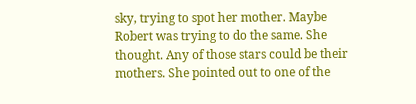sky, trying to spot her mother. Maybe Robert was trying to do the same. She thought. Any of those stars could be their mothers. She pointed out to one of the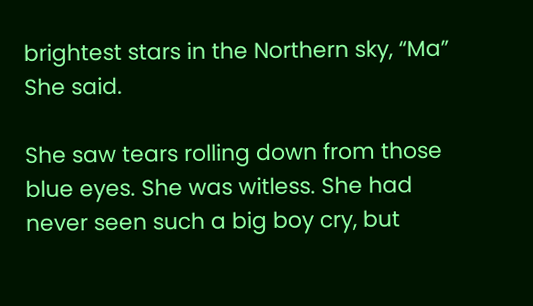brightest stars in the Northern sky, “Ma” She said.

She saw tears rolling down from those blue eyes. She was witless. She had never seen such a big boy cry, but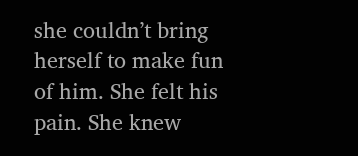she couldn’t bring herself to make fun of him. She felt his pain. She knew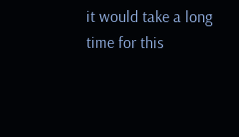it would take a long time for this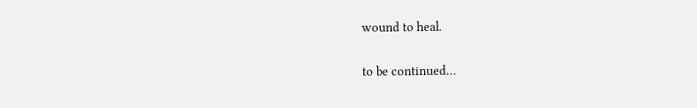wound to heal.

to be continued…